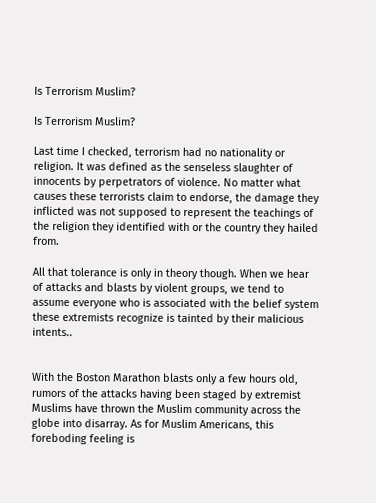Is Terrorism Muslim?

Is Terrorism Muslim?

Last time I checked, terrorism had no nationality or religion. It was defined as the senseless slaughter of innocents by perpetrators of violence. No matter what causes these terrorists claim to endorse, the damage they inflicted was not supposed to represent the teachings of the religion they identified with or the country they hailed from.

All that tolerance is only in theory though. When we hear of attacks and blasts by violent groups, we tend to assume everyone who is associated with the belief system these extremists recognize is tainted by their malicious intents..


With the Boston Marathon blasts only a few hours old, rumors of the attacks having been staged by extremist Muslims have thrown the Muslim community across the globe into disarray. As for Muslim Americans, this foreboding feeling is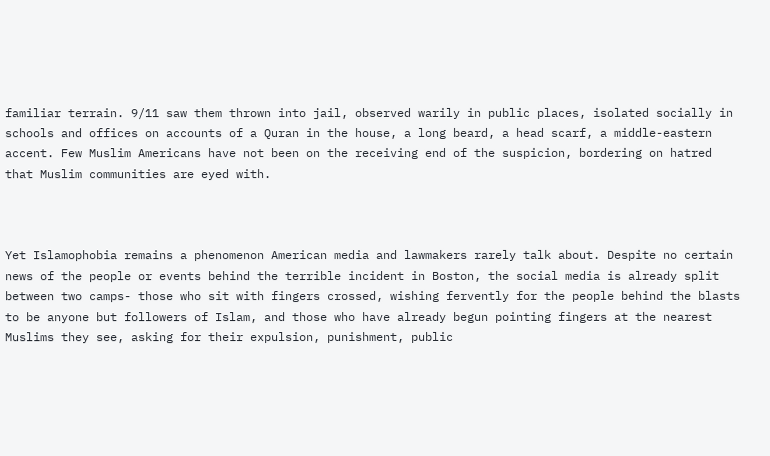familiar terrain. 9/11 saw them thrown into jail, observed warily in public places, isolated socially in schools and offices on accounts of a Quran in the house, a long beard, a head scarf, a middle-eastern accent. Few Muslim Americans have not been on the receiving end of the suspicion, bordering on hatred that Muslim communities are eyed with.



Yet Islamophobia remains a phenomenon American media and lawmakers rarely talk about. Despite no certain news of the people or events behind the terrible incident in Boston, the social media is already split between two camps- those who sit with fingers crossed, wishing fervently for the people behind the blasts to be anyone but followers of Islam, and those who have already begun pointing fingers at the nearest Muslims they see, asking for their expulsion, punishment, public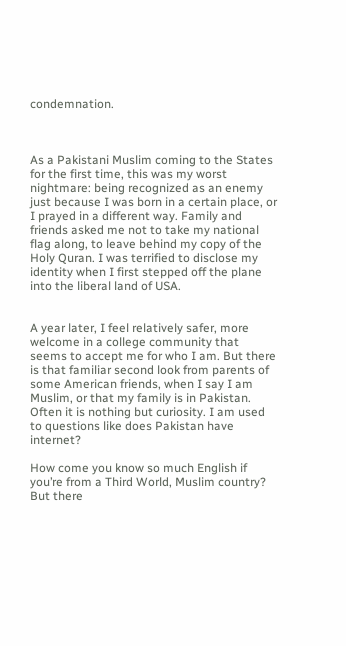condemnation.



As a Pakistani Muslim coming to the States for the first time, this was my worst nightmare: being recognized as an enemy just because I was born in a certain place, or I prayed in a different way. Family and friends asked me not to take my national flag along, to leave behind my copy of the Holy Quran. I was terrified to disclose my identity when I first stepped off the plane into the liberal land of USA.


A year later, I feel relatively safer, more welcome in a college community that seems to accept me for who I am. But there is that familiar second look from parents of some American friends, when I say I am Muslim, or that my family is in Pakistan. Often it is nothing but curiosity. I am used to questions like does Pakistan have internet?

How come you know so much English if you’re from a Third World, Muslim country? But there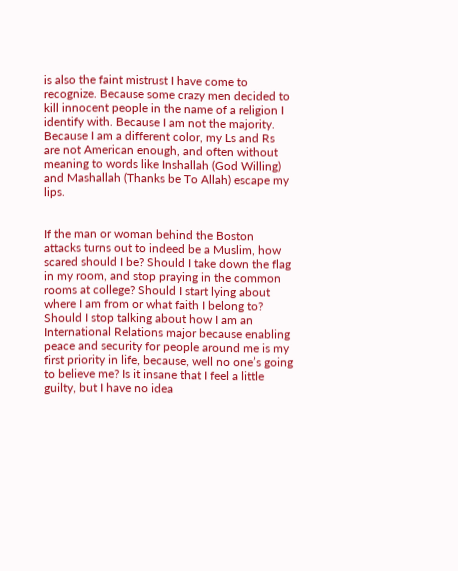is also the faint mistrust I have come to recognize. Because some crazy men decided to kill innocent people in the name of a religion I identify with. Because I am not the majority. Because I am a different color, my Ls and Rs are not American enough, and often without meaning to words like Inshallah (God Willing) and Mashallah (Thanks be To Allah) escape my lips.


If the man or woman behind the Boston attacks turns out to indeed be a Muslim, how scared should I be? Should I take down the flag in my room, and stop praying in the common rooms at college? Should I start lying about where I am from or what faith I belong to? Should I stop talking about how I am an International Relations major because enabling peace and security for people around me is my first priority in life, because, well no one’s going to believe me? Is it insane that I feel a little guilty, but I have no idea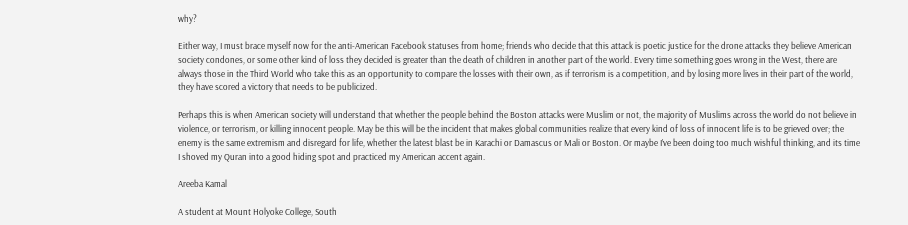why?

Either way, I must brace myself now for the anti-American Facebook statuses from home; friends who decide that this attack is poetic justice for the drone attacks they believe American society condones, or some other kind of loss they decided is greater than the death of children in another part of the world. Every time something goes wrong in the West, there are always those in the Third World who take this as an opportunity to compare the losses with their own, as if terrorism is a competition, and by losing more lives in their part of the world, they have scored a victory that needs to be publicized.

Perhaps this is when American society will understand that whether the people behind the Boston attacks were Muslim or not, the majority of Muslims across the world do not believe in violence, or terrorism, or killing innocent people. May be this will be the incident that makes global communities realize that every kind of loss of innocent life is to be grieved over; the enemy is the same extremism and disregard for life, whether the latest blast be in Karachi or Damascus or Mali or Boston. Or maybe I’ve been doing too much wishful thinking, and its time I shoved my Quran into a good hiding spot and practiced my American accent again.

Areeba Kamal

A student at Mount Holyoke College, South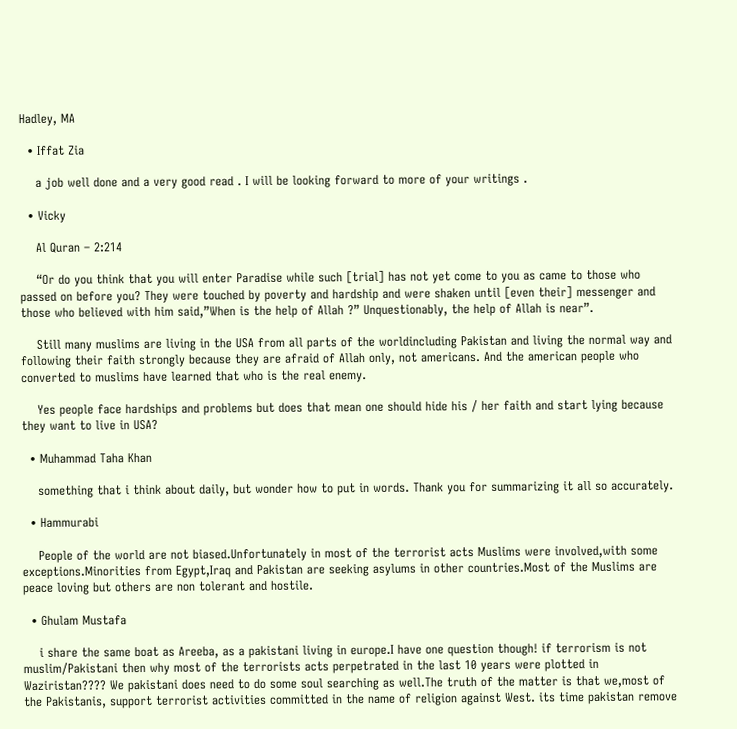Hadley, MA

  • Iffat Zia

    a job well done and a very good read . I will be looking forward to more of your writings .

  • Vicky

    Al Quran – 2:214

    “Or do you think that you will enter Paradise while such [trial] has not yet come to you as came to those who passed on before you? They were touched by poverty and hardship and were shaken until [even their] messenger and those who believed with him said,”When is the help of Allah ?” Unquestionably, the help of Allah is near”.

    Still many muslims are living in the USA from all parts of the worldincluding Pakistan and living the normal way and following their faith strongly because they are afraid of Allah only, not americans. And the american people who converted to muslims have learned that who is the real enemy.

    Yes people face hardships and problems but does that mean one should hide his / her faith and start lying because they want to live in USA?

  • Muhammad Taha Khan

    something that i think about daily, but wonder how to put in words. Thank you for summarizing it all so accurately.

  • Hammurabi

    People of the world are not biased.Unfortunately in most of the terrorist acts Muslims were involved,with some exceptions.Minorities from Egypt,Iraq and Pakistan are seeking asylums in other countries.Most of the Muslims are peace loving but others are non tolerant and hostile.

  • Ghulam Mustafa

    i share the same boat as Areeba, as a pakistani living in europe.I have one question though! if terrorism is not muslim/Pakistani then why most of the terrorists acts perpetrated in the last 10 years were plotted in Waziristan???? We pakistani does need to do some soul searching as well.The truth of the matter is that we,most of the Pakistanis, support terrorist activities committed in the name of religion against West. its time pakistan remove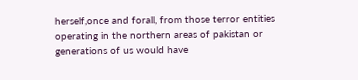herself,once and forall, from those terror entities operating in the northern areas of pakistan or generations of us would have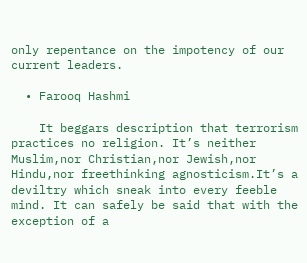only repentance on the impotency of our current leaders.

  • Farooq Hashmi

    It beggars description that terrorism practices no religion. It’s neither Muslim,nor Christian,nor Jewish,nor Hindu,nor freethinking agnosticism.It’s a deviltry which sneak into every feeble mind. It can safely be said that with the exception of a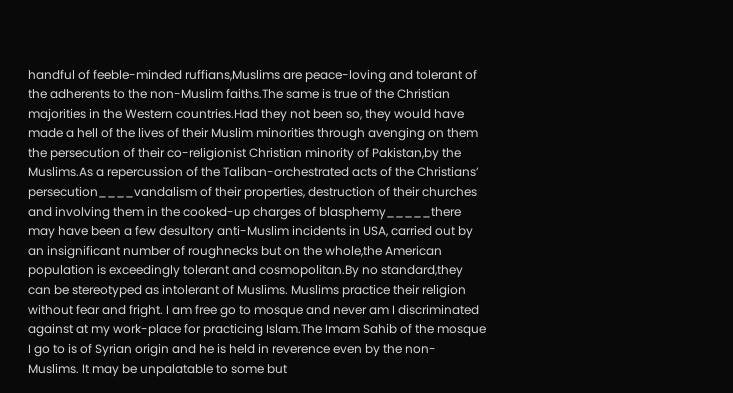handful of feeble-minded ruffians,Muslims are peace-loving and tolerant of the adherents to the non-Muslim faiths.The same is true of the Christian majorities in the Western countries.Had they not been so, they would have made a hell of the lives of their Muslim minorities through avenging on them the persecution of their co-religionist Christian minority of Pakistan,by the Muslims.As a repercussion of the Taliban-orchestrated acts of the Christians’ persecution____vandalism of their properties, destruction of their churches and involving them in the cooked-up charges of blasphemy_____there may have been a few desultory anti-Muslim incidents in USA, carried out by an insignificant number of roughnecks but on the whole,the American population is exceedingly tolerant and cosmopolitan.By no standard,they can be stereotyped as intolerant of Muslims. Muslims practice their religion without fear and fright. I am free go to mosque and never am I discriminated against at my work-place for practicing Islam.The Imam Sahib of the mosque I go to is of Syrian origin and he is held in reverence even by the non-Muslims. It may be unpalatable to some but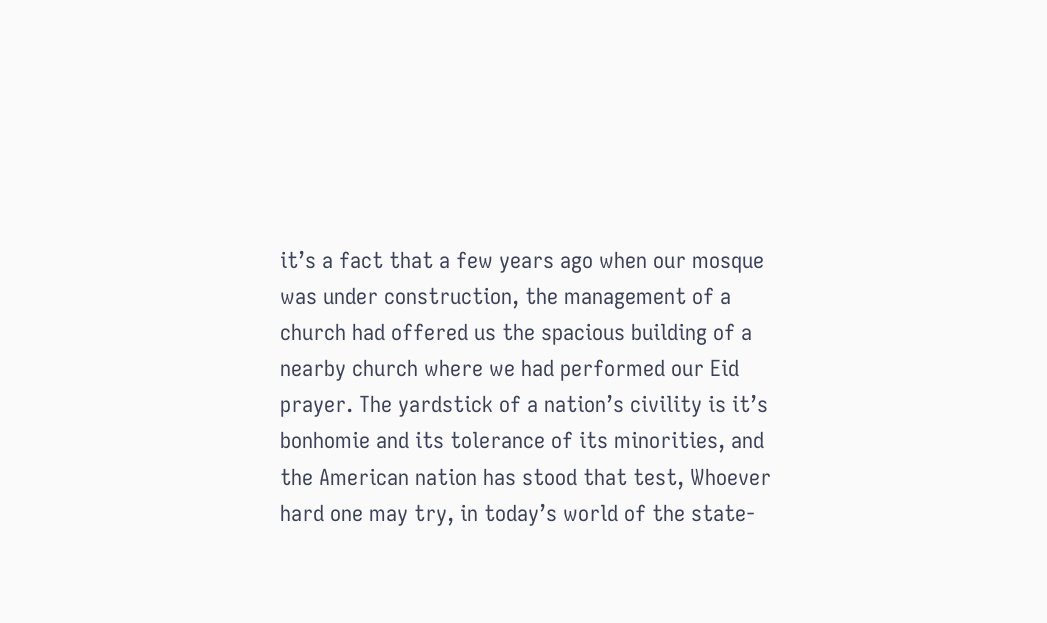it’s a fact that a few years ago when our mosque was under construction, the management of a church had offered us the spacious building of a nearby church where we had performed our Eid prayer. The yardstick of a nation’s civility is it’s bonhomie and its tolerance of its minorities, and the American nation has stood that test, Whoever hard one may try, in today’s world of the state-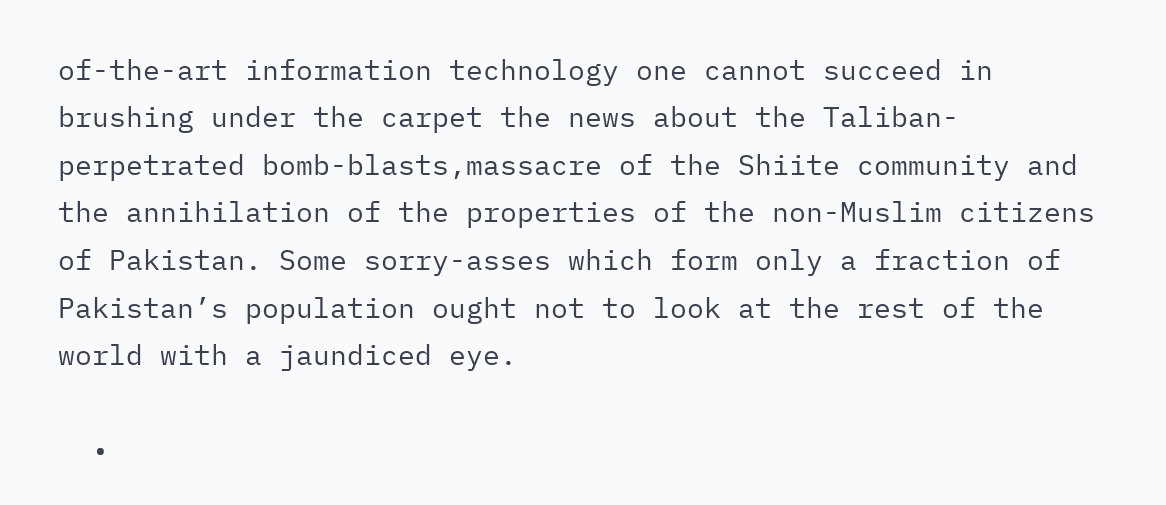of-the-art information technology one cannot succeed in brushing under the carpet the news about the Taliban- perpetrated bomb-blasts,massacre of the Shiite community and the annihilation of the properties of the non-Muslim citizens of Pakistan. Some sorry-asses which form only a fraction of Pakistan’s population ought not to look at the rest of the world with a jaundiced eye.

  •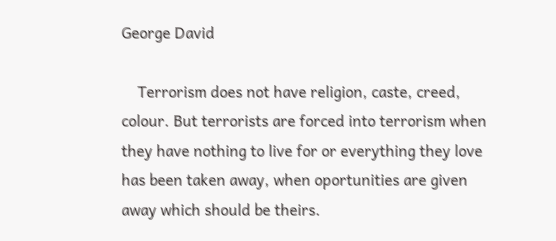George David

    Terrorism does not have religion, caste, creed, colour. But terrorists are forced into terrorism when they have nothing to live for or everything they love has been taken away, when oportunities are given away which should be theirs.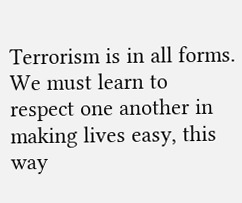Terrorism is in all forms. We must learn to respect one another in making lives easy, this way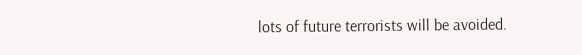lots of future terrorists will be avoided.